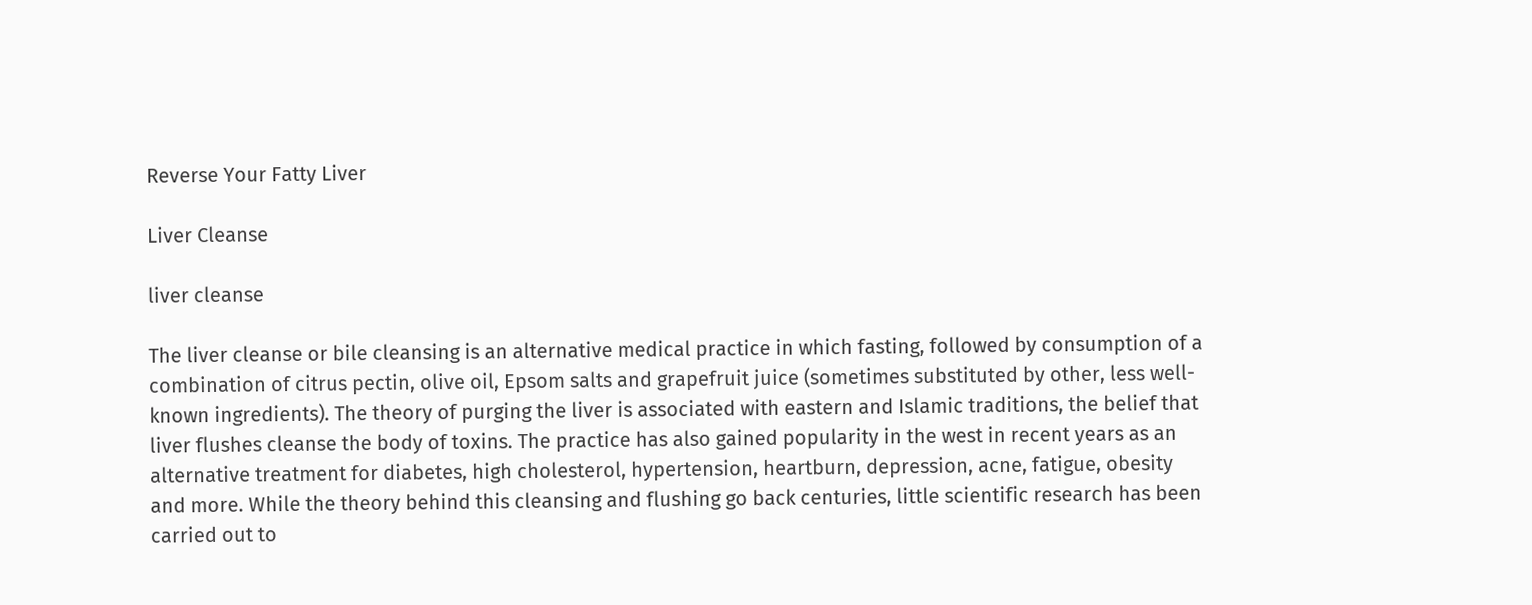Reverse Your Fatty Liver

Liver Cleanse

liver cleanse

The liver cleanse or bile cleansing is an alternative medical practice in which fasting, followed by consumption of a combination of citrus pectin, olive oil, Epsom salts and grapefruit juice (sometimes substituted by other, less well-known ingredients). The theory of purging the liver is associated with eastern and Islamic traditions, the belief that liver flushes cleanse the body of toxins. The practice has also gained popularity in the west in recent years as an alternative treatment for diabetes, high cholesterol, hypertension, heartburn, depression, acne, fatigue, obesity and more. While the theory behind this cleansing and flushing go back centuries, little scientific research has been carried out to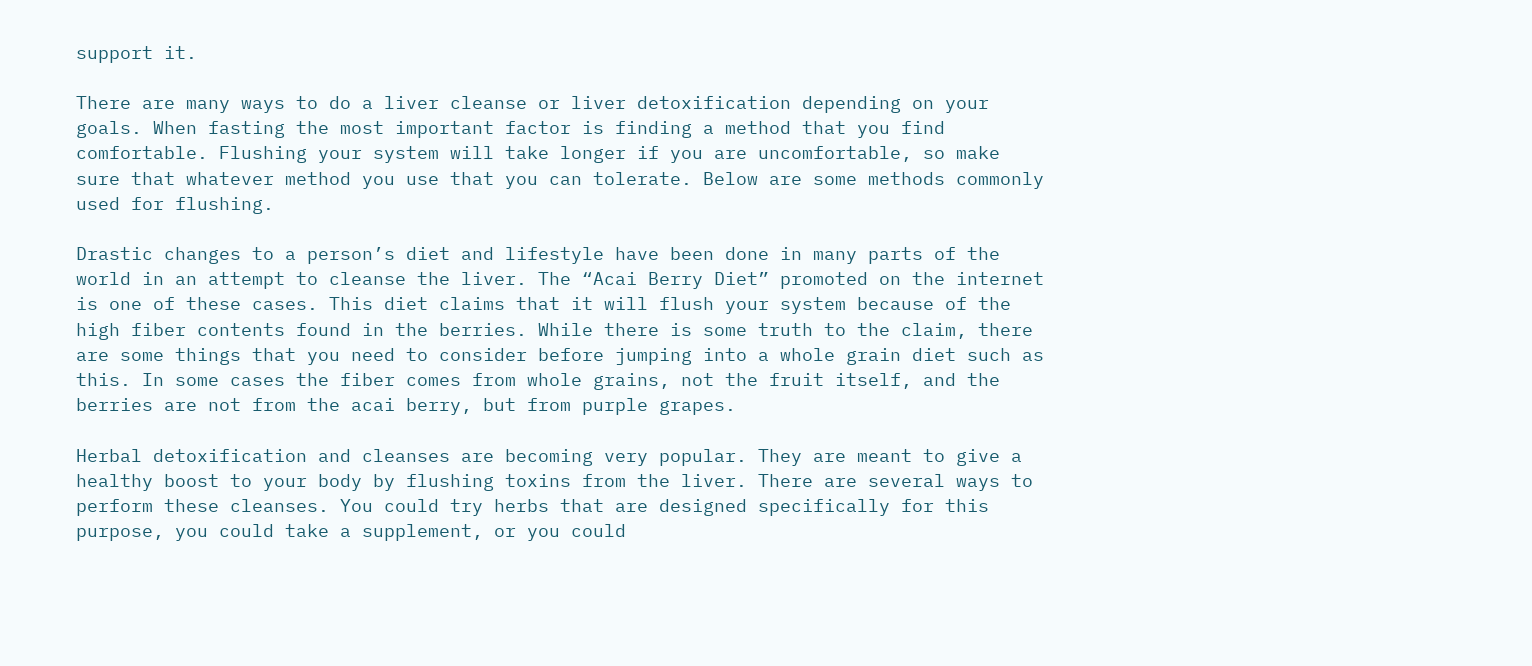support it.

There are many ways to do a liver cleanse or liver detoxification depending on your goals. When fasting the most important factor is finding a method that you find comfortable. Flushing your system will take longer if you are uncomfortable, so make sure that whatever method you use that you can tolerate. Below are some methods commonly used for flushing.

Drastic changes to a person’s diet and lifestyle have been done in many parts of the world in an attempt to cleanse the liver. The “Acai Berry Diet” promoted on the internet is one of these cases. This diet claims that it will flush your system because of the high fiber contents found in the berries. While there is some truth to the claim, there are some things that you need to consider before jumping into a whole grain diet such as this. In some cases the fiber comes from whole grains, not the fruit itself, and the berries are not from the acai berry, but from purple grapes.

Herbal detoxification and cleanses are becoming very popular. They are meant to give a healthy boost to your body by flushing toxins from the liver. There are several ways to perform these cleanses. You could try herbs that are designed specifically for this purpose, you could take a supplement, or you could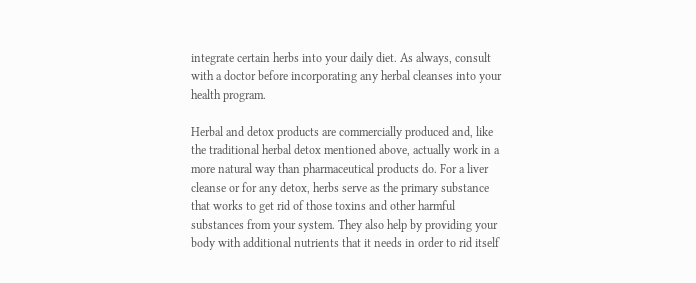integrate certain herbs into your daily diet. As always, consult with a doctor before incorporating any herbal cleanses into your health program.

Herbal and detox products are commercially produced and, like the traditional herbal detox mentioned above, actually work in a more natural way than pharmaceutical products do. For a liver cleanse or for any detox, herbs serve as the primary substance that works to get rid of those toxins and other harmful substances from your system. They also help by providing your body with additional nutrients that it needs in order to rid itself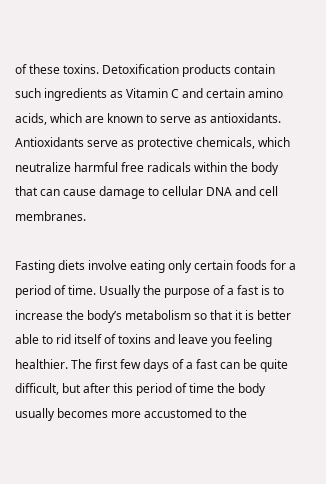of these toxins. Detoxification products contain such ingredients as Vitamin C and certain amino acids, which are known to serve as antioxidants. Antioxidants serve as protective chemicals, which neutralize harmful free radicals within the body that can cause damage to cellular DNA and cell membranes.

Fasting diets involve eating only certain foods for a period of time. Usually the purpose of a fast is to increase the body’s metabolism so that it is better able to rid itself of toxins and leave you feeling healthier. The first few days of a fast can be quite difficult, but after this period of time the body usually becomes more accustomed to the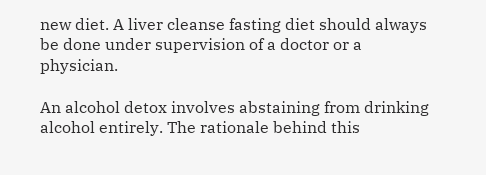new diet. A liver cleanse fasting diet should always be done under supervision of a doctor or a physician.

An alcohol detox involves abstaining from drinking alcohol entirely. The rationale behind this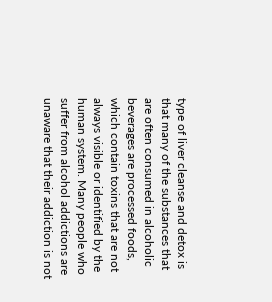type of liver cleanse and detox is that many of the substances that are often consumed in alcoholic beverages are processed foods, which contain toxins that are not always visible or identified by the human system. Many people who suffer from alcohol addictions are unaware that their addiction is not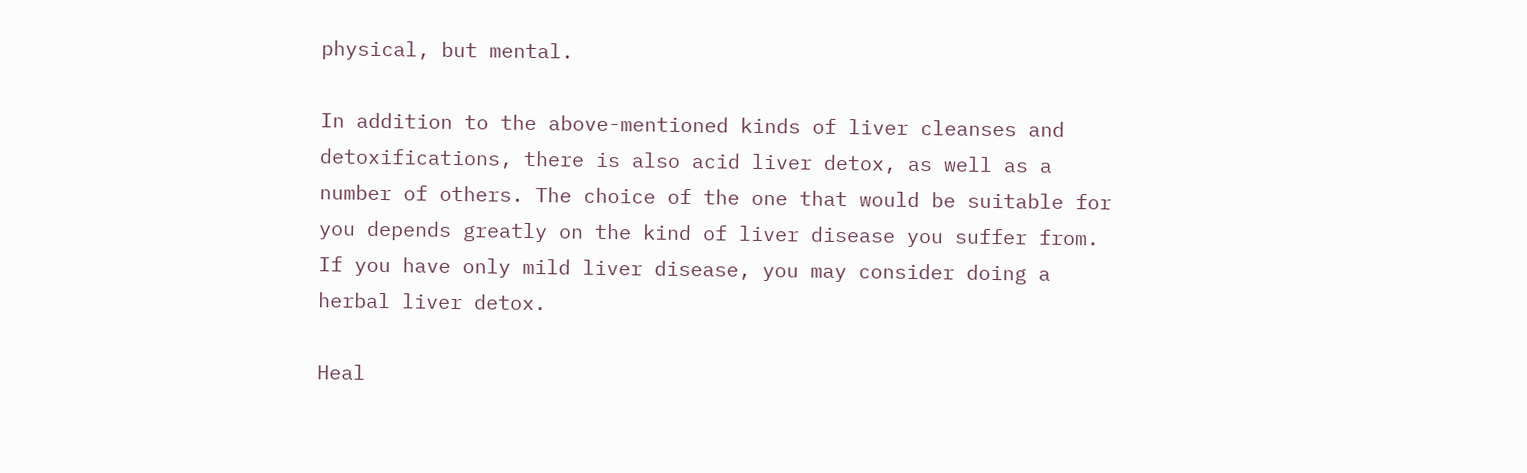physical, but mental.

In addition to the above-mentioned kinds of liver cleanses and detoxifications, there is also acid liver detox, as well as a number of others. The choice of the one that would be suitable for you depends greatly on the kind of liver disease you suffer from. If you have only mild liver disease, you may consider doing a herbal liver detox.

Heal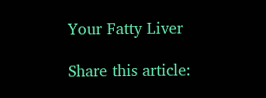Your Fatty Liver

Share this article: